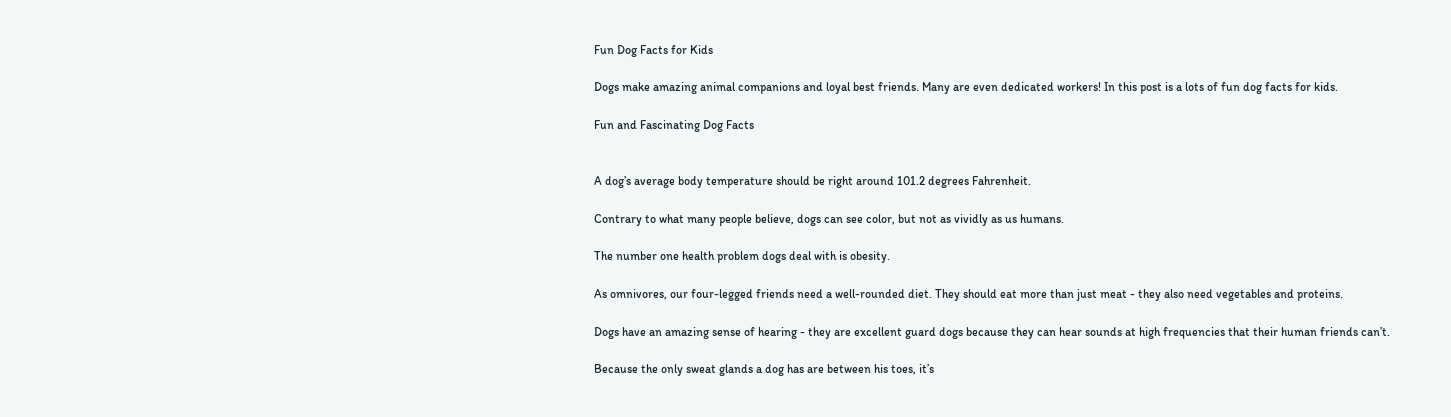Fun Dog Facts for Kids

Dogs make amazing animal companions and loyal best friends. Many are even dedicated workers! In this post is a lots of fun dog facts for kids.

Fun and Fascinating Dog Facts


A dog’s average body temperature should be right around 101.2 degrees Fahrenheit.

Contrary to what many people believe, dogs can see color, but not as vividly as us humans.

The number one health problem dogs deal with is obesity.

As omnivores, our four-legged friends need a well-rounded diet. They should eat more than just meat - they also need vegetables and proteins.

Dogs have an amazing sense of hearing - they are excellent guard dogs because they can hear sounds at high frequencies that their human friends can’t.

Because the only sweat glands a dog has are between his toes, it’s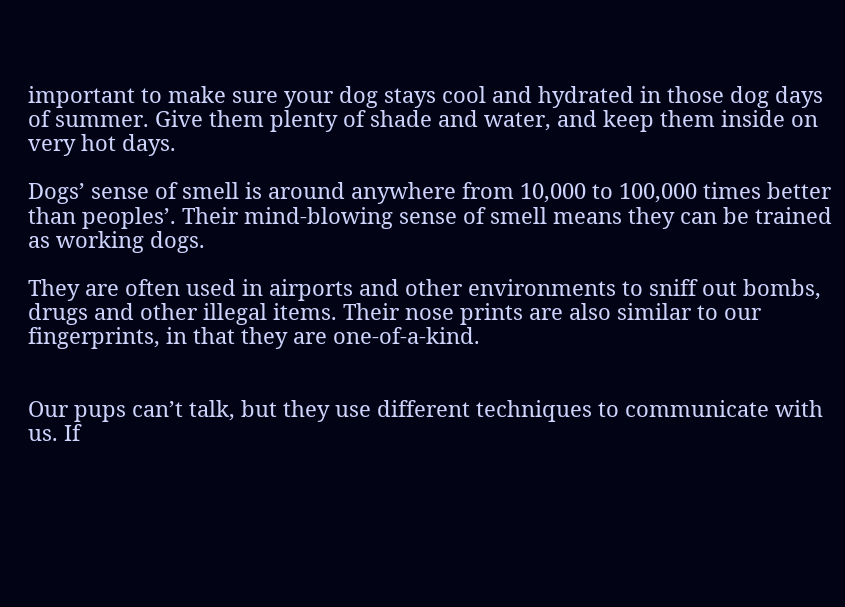important to make sure your dog stays cool and hydrated in those dog days of summer. Give them plenty of shade and water, and keep them inside on very hot days.

Dogs’ sense of smell is around anywhere from 10,000 to 100,000 times better than peoples’. Their mind-blowing sense of smell means they can be trained as working dogs.

They are often used in airports and other environments to sniff out bombs, drugs and other illegal items. Their nose prints are also similar to our fingerprints, in that they are one-of-a-kind.


Our pups can’t talk, but they use different techniques to communicate with us. If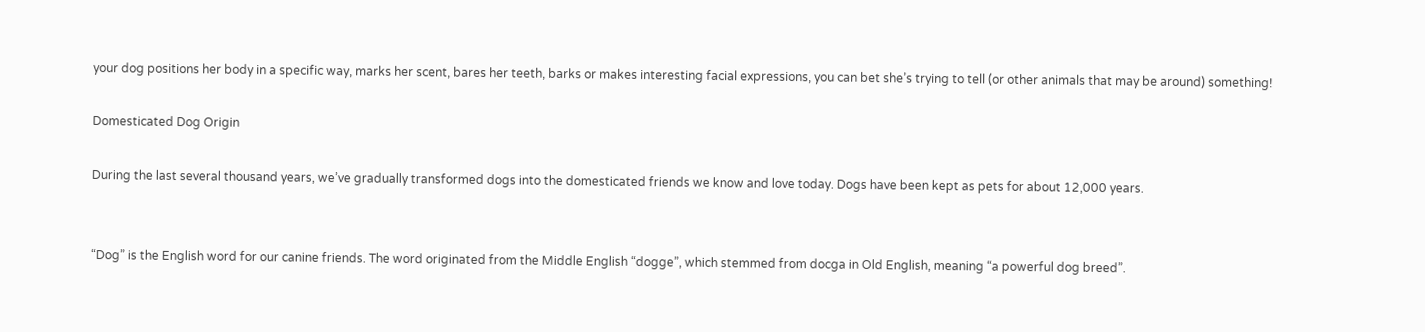your dog positions her body in a specific way, marks her scent, bares her teeth, barks or makes interesting facial expressions, you can bet she’s trying to tell (or other animals that may be around) something!

Domesticated Dog Origin

During the last several thousand years, we’ve gradually transformed dogs into the domesticated friends we know and love today. Dogs have been kept as pets for about 12,000 years.


“Dog” is the English word for our canine friends. The word originated from the Middle English “dogge”, which stemmed from docga in Old English, meaning “a powerful dog breed”.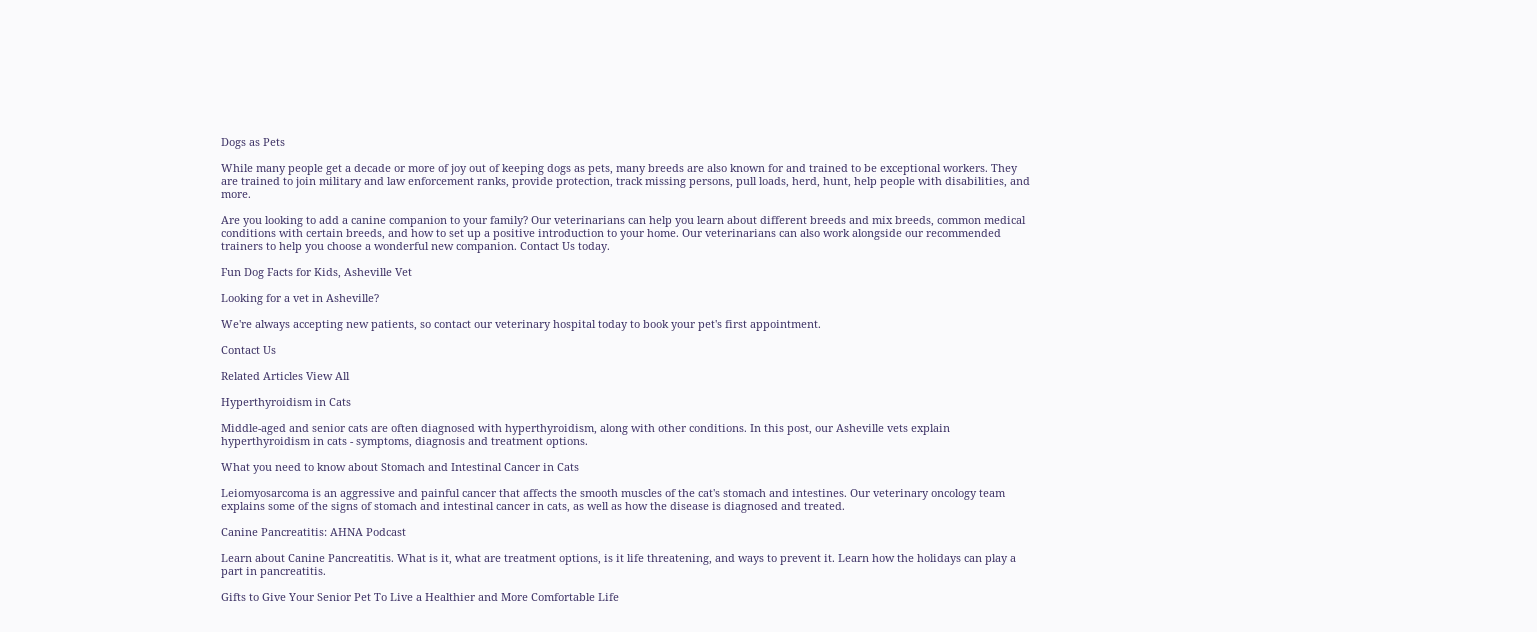Dogs as Pets

While many people get a decade or more of joy out of keeping dogs as pets, many breeds are also known for and trained to be exceptional workers. They are trained to join military and law enforcement ranks, provide protection, track missing persons, pull loads, herd, hunt, help people with disabilities, and more.

Are you looking to add a canine companion to your family? Our veterinarians can help you learn about different breeds and mix breeds, common medical conditions with certain breeds, and how to set up a positive introduction to your home. Our veterinarians can also work alongside our recommended trainers to help you choose a wonderful new companion. Contact Us today.

Fun Dog Facts for Kids, Asheville Vet

Looking for a vet in Asheville?

We're always accepting new patients, so contact our veterinary hospital today to book your pet's first appointment.

Contact Us

Related Articles View All

Hyperthyroidism in Cats

Middle-aged and senior cats are often diagnosed with hyperthyroidism, along with other conditions. In this post, our Asheville vets explain hyperthyroidism in cats - symptoms, diagnosis and treatment options.

What you need to know about Stomach and Intestinal Cancer in Cats

Leiomyosarcoma is an aggressive and painful cancer that affects the smooth muscles of the cat's stomach and intestines. Our veterinary oncology team explains some of the signs of stomach and intestinal cancer in cats, as well as how the disease is diagnosed and treated.

Canine Pancreatitis: AHNA Podcast

Learn about Canine Pancreatitis. What is it, what are treatment options, is it life threatening, and ways to prevent it. Learn how the holidays can play a part in pancreatitis.

Gifts to Give Your Senior Pet To Live a Healthier and More Comfortable Life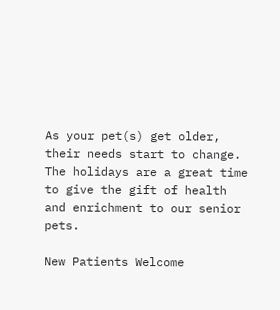As your pet(s) get older, their needs start to change. The holidays are a great time to give the gift of health and enrichment to our senior pets.

New Patients Welcome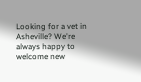Looking for a vet in Asheville? We're always happy to welcome new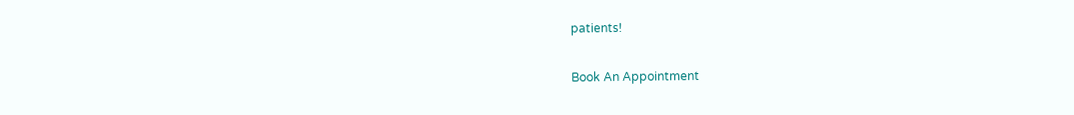patients!

Book An Appointment